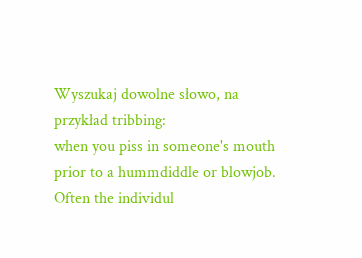Wyszukaj dowolne słowo, na przykład tribbing:
when you piss in someone's mouth prior to a hummdiddle or blowjob. Often the individul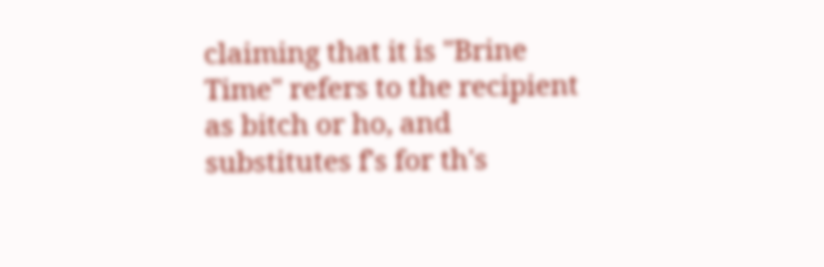claiming that it is "Brine Time" refers to the recipient as bitch or ho, and substitutes f's for th's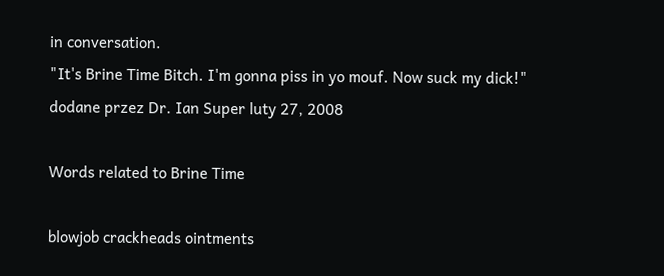in conversation.
"It's Brine Time Bitch. I'm gonna piss in yo mouf. Now suck my dick!"
dodane przez Dr. Ian Super luty 27, 2008

Words related to Brine Time

blowjob crackheads ointments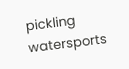pickling watersports